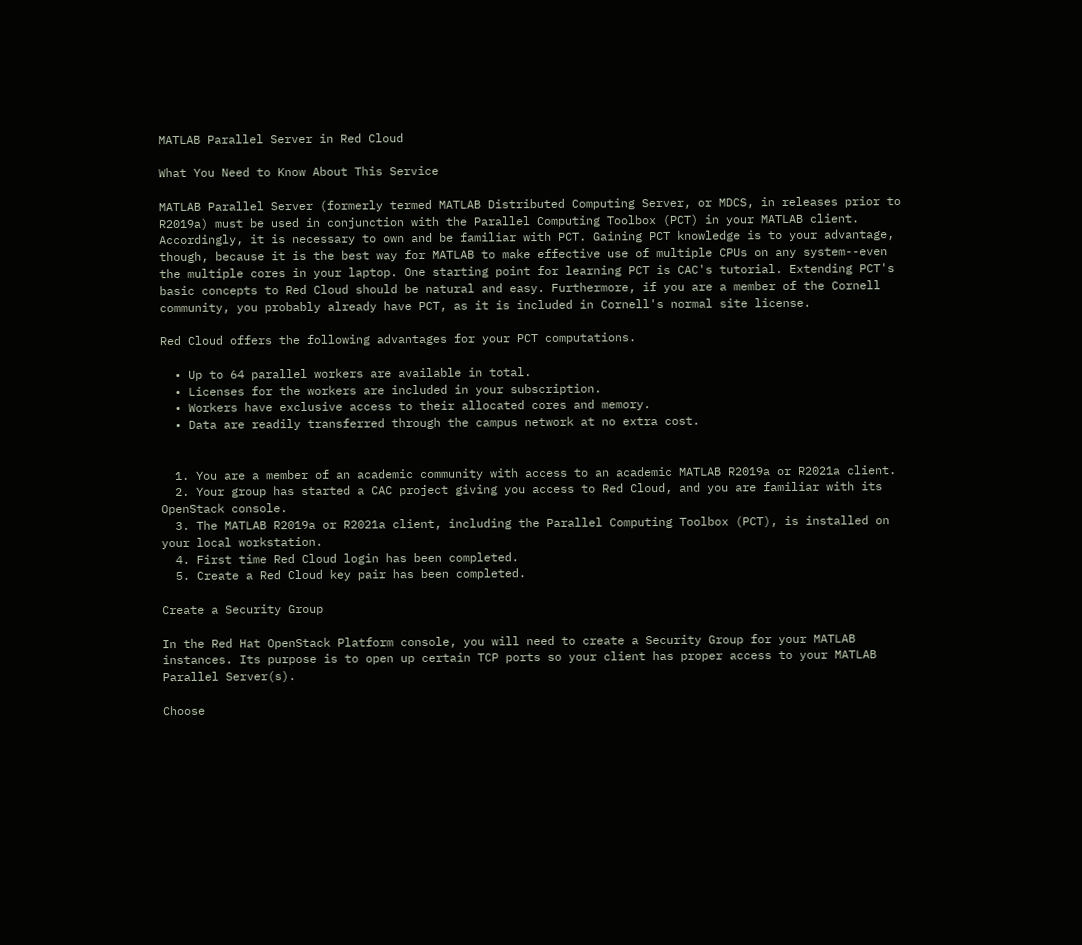MATLAB Parallel Server in Red Cloud

What You Need to Know About This Service

MATLAB Parallel Server (formerly termed MATLAB Distributed Computing Server, or MDCS, in releases prior to R2019a) must be used in conjunction with the Parallel Computing Toolbox (PCT) in your MATLAB client. Accordingly, it is necessary to own and be familiar with PCT. Gaining PCT knowledge is to your advantage, though, because it is the best way for MATLAB to make effective use of multiple CPUs on any system--even the multiple cores in your laptop. One starting point for learning PCT is CAC's tutorial. Extending PCT's basic concepts to Red Cloud should be natural and easy. Furthermore, if you are a member of the Cornell community, you probably already have PCT, as it is included in Cornell's normal site license.

Red Cloud offers the following advantages for your PCT computations.

  • Up to 64 parallel workers are available in total.
  • Licenses for the workers are included in your subscription.
  • Workers have exclusive access to their allocated cores and memory.
  • Data are readily transferred through the campus network at no extra cost.


  1. You are a member of an academic community with access to an academic MATLAB R2019a or R2021a client.
  2. Your group has started a CAC project giving you access to Red Cloud, and you are familiar with its OpenStack console.
  3. The MATLAB R2019a or R2021a client, including the Parallel Computing Toolbox (PCT), is installed on your local workstation.
  4. First time Red Cloud login has been completed.
  5. Create a Red Cloud key pair has been completed.

Create a Security Group

In the Red Hat OpenStack Platform console, you will need to create a Security Group for your MATLAB instances. Its purpose is to open up certain TCP ports so your client has proper access to your MATLAB Parallel Server(s).

Choose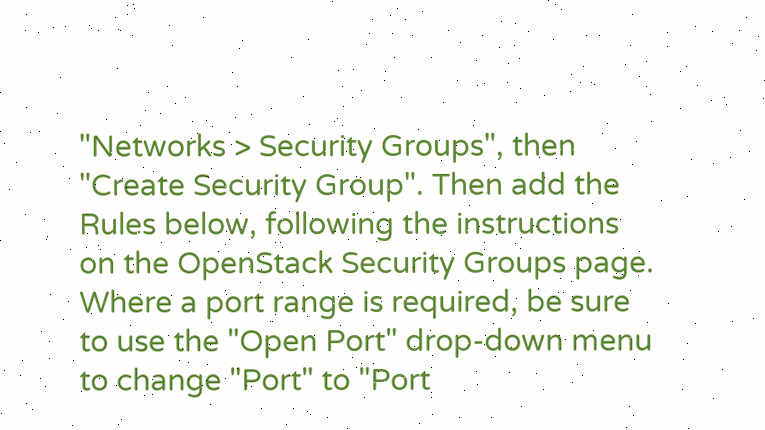"Networks > Security Groups", then "Create Security Group". Then add the Rules below, following the instructions on the OpenStack Security Groups page. Where a port range is required, be sure to use the "Open Port" drop-down menu to change "Port" to "Port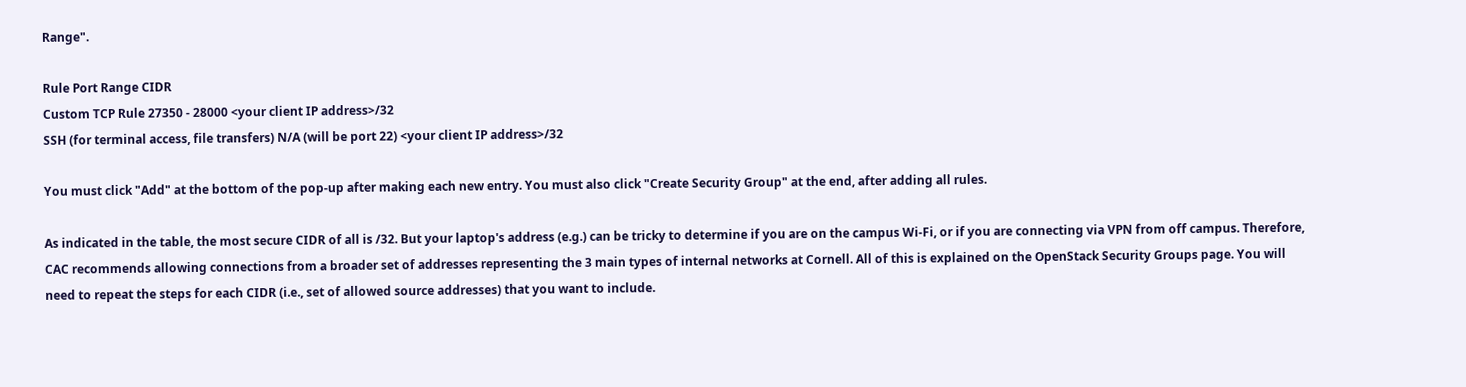Range".

Rule Port Range CIDR
Custom TCP Rule 27350 - 28000 <your client IP address>/32
SSH (for terminal access, file transfers) N/A (will be port 22) <your client IP address>/32

You must click "Add" at the bottom of the pop-up after making each new entry. You must also click "Create Security Group" at the end, after adding all rules.

As indicated in the table, the most secure CIDR of all is /32. But your laptop's address (e.g.) can be tricky to determine if you are on the campus Wi-Fi, or if you are connecting via VPN from off campus. Therefore, CAC recommends allowing connections from a broader set of addresses representing the 3 main types of internal networks at Cornell. All of this is explained on the OpenStack Security Groups page. You will need to repeat the steps for each CIDR (i.e., set of allowed source addresses) that you want to include.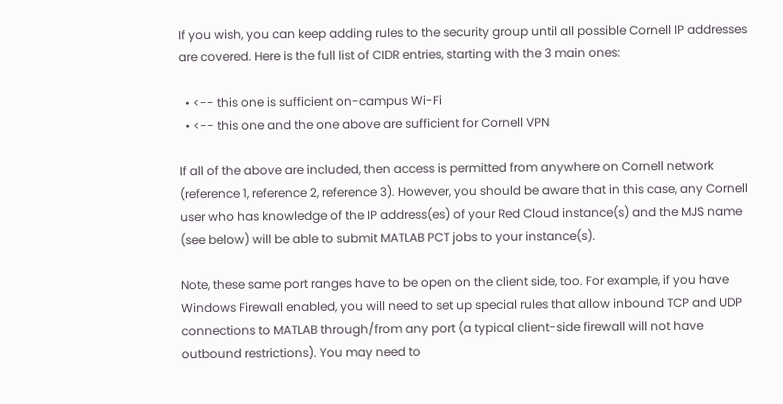If you wish, you can keep adding rules to the security group until all possible Cornell IP addresses are covered. Here is the full list of CIDR entries, starting with the 3 main ones:

  • <-- this one is sufficient on-campus Wi-Fi
  • <-- this one and the one above are sufficient for Cornell VPN

If all of the above are included, then access is permitted from anywhere on Cornell network (reference 1, reference 2, reference 3). However, you should be aware that in this case, any Cornell user who has knowledge of the IP address(es) of your Red Cloud instance(s) and the MJS name (see below) will be able to submit MATLAB PCT jobs to your instance(s).

Note, these same port ranges have to be open on the client side, too. For example, if you have Windows Firewall enabled, you will need to set up special rules that allow inbound TCP and UDP connections to MATLAB through/from any port (a typical client-side firewall will not have outbound restrictions). You may need to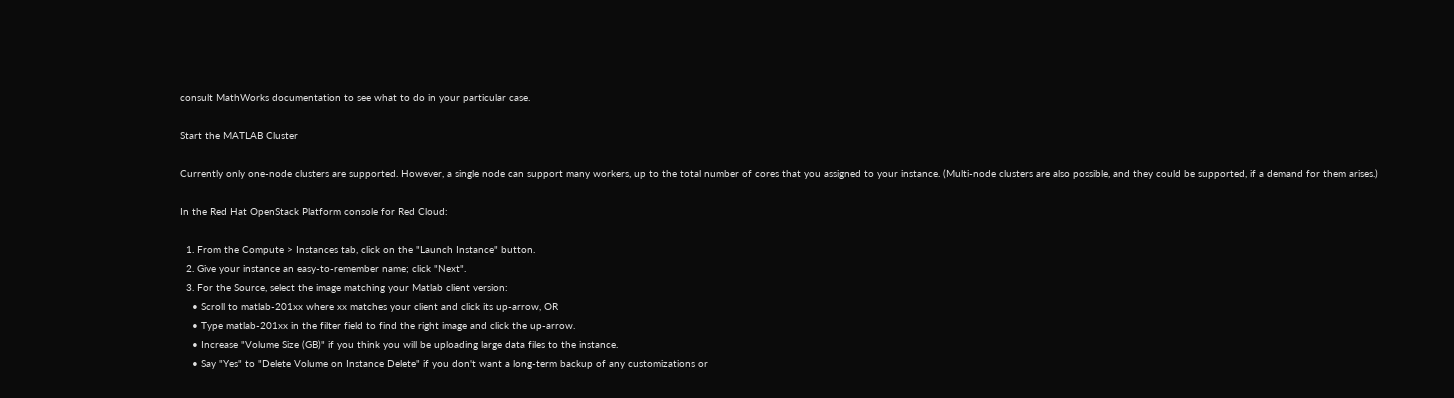consult MathWorks documentation to see what to do in your particular case.

Start the MATLAB Cluster

Currently only one-node clusters are supported. However, a single node can support many workers, up to the total number of cores that you assigned to your instance. (Multi-node clusters are also possible, and they could be supported, if a demand for them arises.)

In the Red Hat OpenStack Platform console for Red Cloud:

  1. From the Compute > Instances tab, click on the "Launch Instance" button.
  2. Give your instance an easy-to-remember name; click "Next".
  3. For the Source, select the image matching your Matlab client version:
    • Scroll to matlab-201xx where xx matches your client and click its up-arrow, OR
    • Type matlab-201xx in the filter field to find the right image and click the up-arrow.
    • Increase "Volume Size (GB)" if you think you will be uploading large data files to the instance.
    • Say "Yes" to "Delete Volume on Instance Delete" if you don't want a long-term backup of any customizations or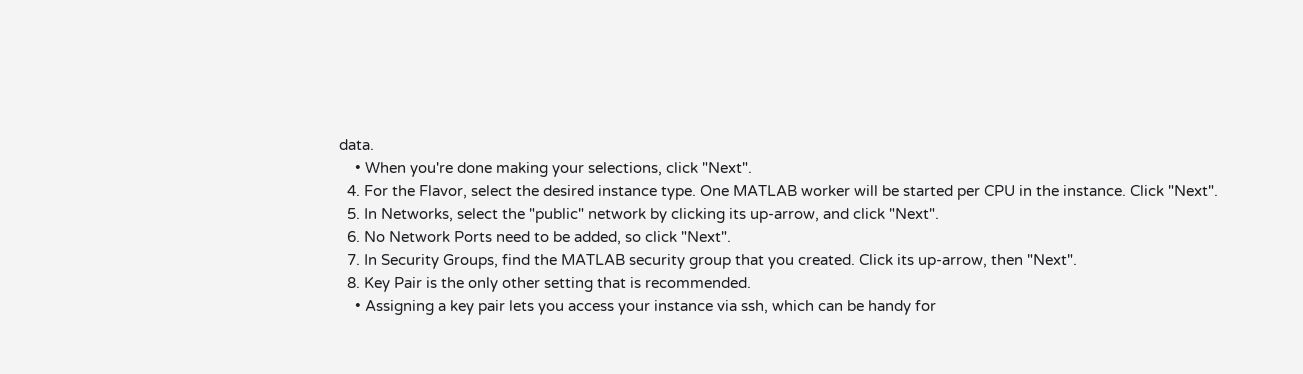data.
    • When you're done making your selections, click "Next".
  4. For the Flavor, select the desired instance type. One MATLAB worker will be started per CPU in the instance. Click "Next".
  5. In Networks, select the "public" network by clicking its up-arrow, and click "Next".
  6. No Network Ports need to be added, so click "Next".
  7. In Security Groups, find the MATLAB security group that you created. Click its up-arrow, then "Next".
  8. Key Pair is the only other setting that is recommended.
    • Assigning a key pair lets you access your instance via ssh, which can be handy for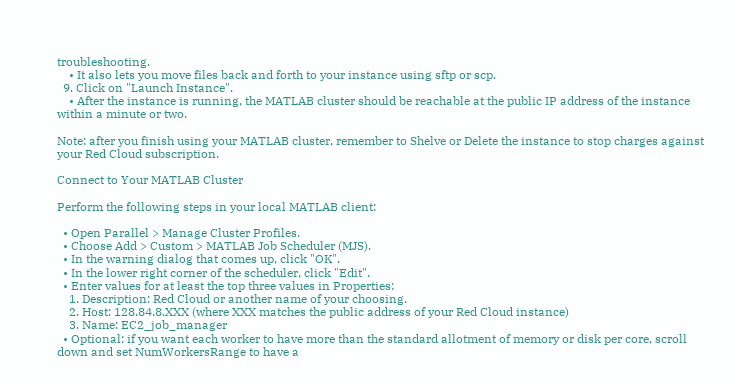troubleshooting.
    • It also lets you move files back and forth to your instance using sftp or scp.
  9. Click on "Launch Instance".
    • After the instance is running, the MATLAB cluster should be reachable at the public IP address of the instance within a minute or two.

Note: after you finish using your MATLAB cluster, remember to Shelve or Delete the instance to stop charges against your Red Cloud subscription.

Connect to Your MATLAB Cluster

Perform the following steps in your local MATLAB client:

  • Open Parallel > Manage Cluster Profiles.
  • Choose Add > Custom > MATLAB Job Scheduler (MJS).
  • In the warning dialog that comes up, click "OK".
  • In the lower right corner of the scheduler, click "Edit".
  • Enter values for at least the top three values in Properties:
    1. Description: Red Cloud or another name of your choosing.
    2. Host: 128.84.8.XXX (where XXX matches the public address of your Red Cloud instance)
    3. Name: EC2_job_manager
  • Optional: if you want each worker to have more than the standard allotment of memory or disk per core, scroll down and set NumWorkersRange to have a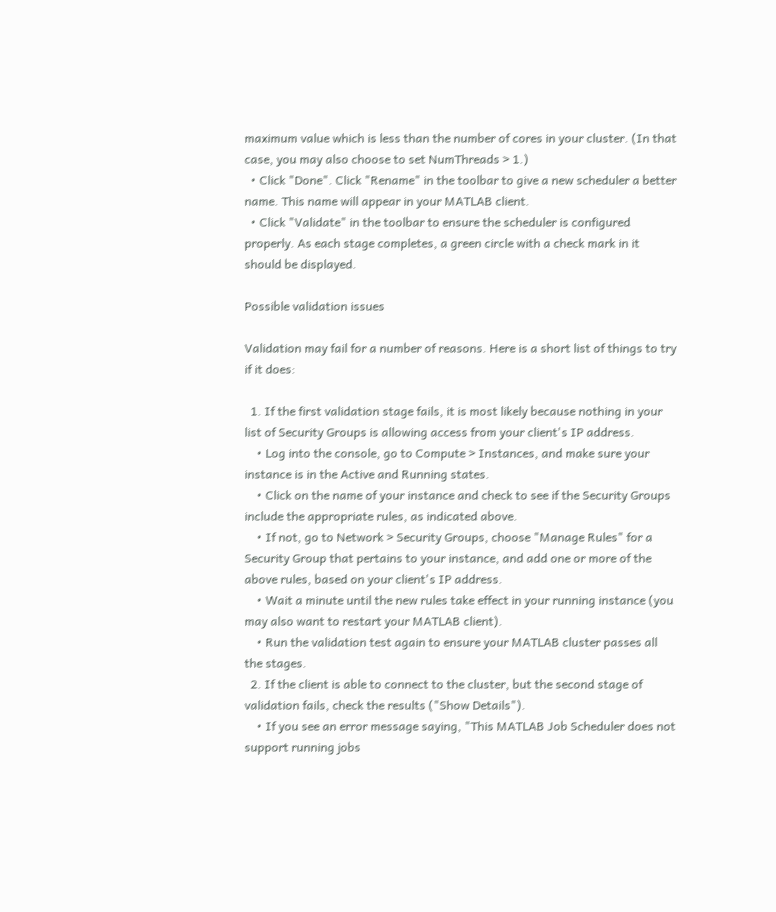maximum value which is less than the number of cores in your cluster. (In that case, you may also choose to set NumThreads > 1.)
  • Click "Done". Click "Rename" in the toolbar to give a new scheduler a better name. This name will appear in your MATLAB client.
  • Click "Validate" in the toolbar to ensure the scheduler is configured properly. As each stage completes, a green circle with a check mark in it should be displayed.

Possible validation issues

Validation may fail for a number of reasons. Here is a short list of things to try if it does:

  1. If the first validation stage fails, it is most likely because nothing in your list of Security Groups is allowing access from your client's IP address.
    • Log into the console, go to Compute > Instances, and make sure your instance is in the Active and Running states.
    • Click on the name of your instance and check to see if the Security Groups include the appropriate rules, as indicated above.
    • If not, go to Network > Security Groups, choose "Manage Rules" for a Security Group that pertains to your instance, and add one or more of the above rules, based on your client's IP address.
    • Wait a minute until the new rules take effect in your running instance (you may also want to restart your MATLAB client).
    • Run the validation test again to ensure your MATLAB cluster passes all the stages.
  2. If the client is able to connect to the cluster, but the second stage of validation fails, check the results ("Show Details").
    • If you see an error message saying, "This MATLAB Job Scheduler does not support running jobs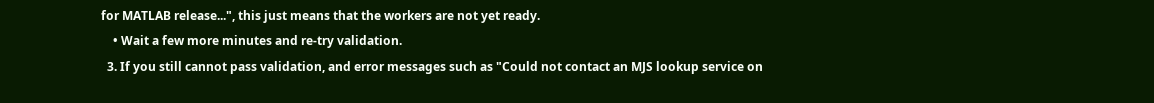for MATLAB release...", this just means that the workers are not yet ready.
    • Wait a few more minutes and re-try validation.
  3. If you still cannot pass validation, and error messages such as "Could not contact an MJS lookup service on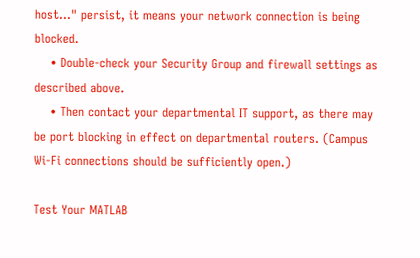host..." persist, it means your network connection is being blocked.
    • Double-check your Security Group and firewall settings as described above.
    • Then contact your departmental IT support, as there may be port blocking in effect on departmental routers. (Campus Wi-Fi connections should be sufficiently open.)

Test Your MATLAB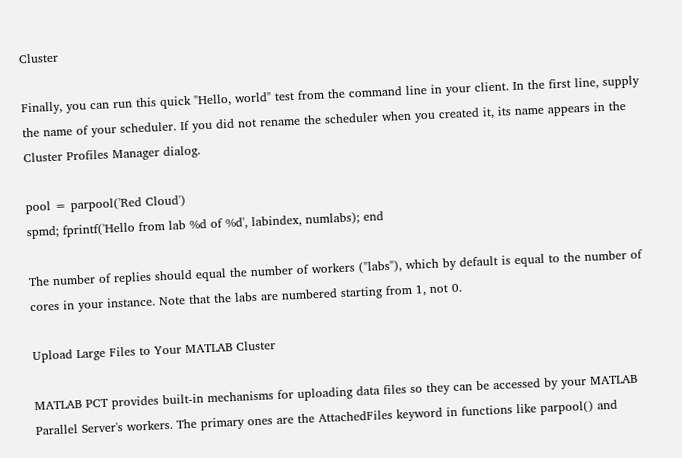Cluster

Finally, you can run this quick "Hello, world" test from the command line in your client. In the first line, supply the name of your scheduler. If you did not rename the scheduler when you created it, its name appears in the Cluster Profiles Manager dialog.

pool = parpool('Red Cloud')
spmd; fprintf('Hello from lab %d of %d', labindex, numlabs); end

The number of replies should equal the number of workers ("labs"), which by default is equal to the number of cores in your instance. Note that the labs are numbered starting from 1, not 0.

Upload Large Files to Your MATLAB Cluster

MATLAB PCT provides built-in mechanisms for uploading data files so they can be accessed by your MATLAB Parallel Server's workers. The primary ones are the AttachedFiles keyword in functions like parpool() and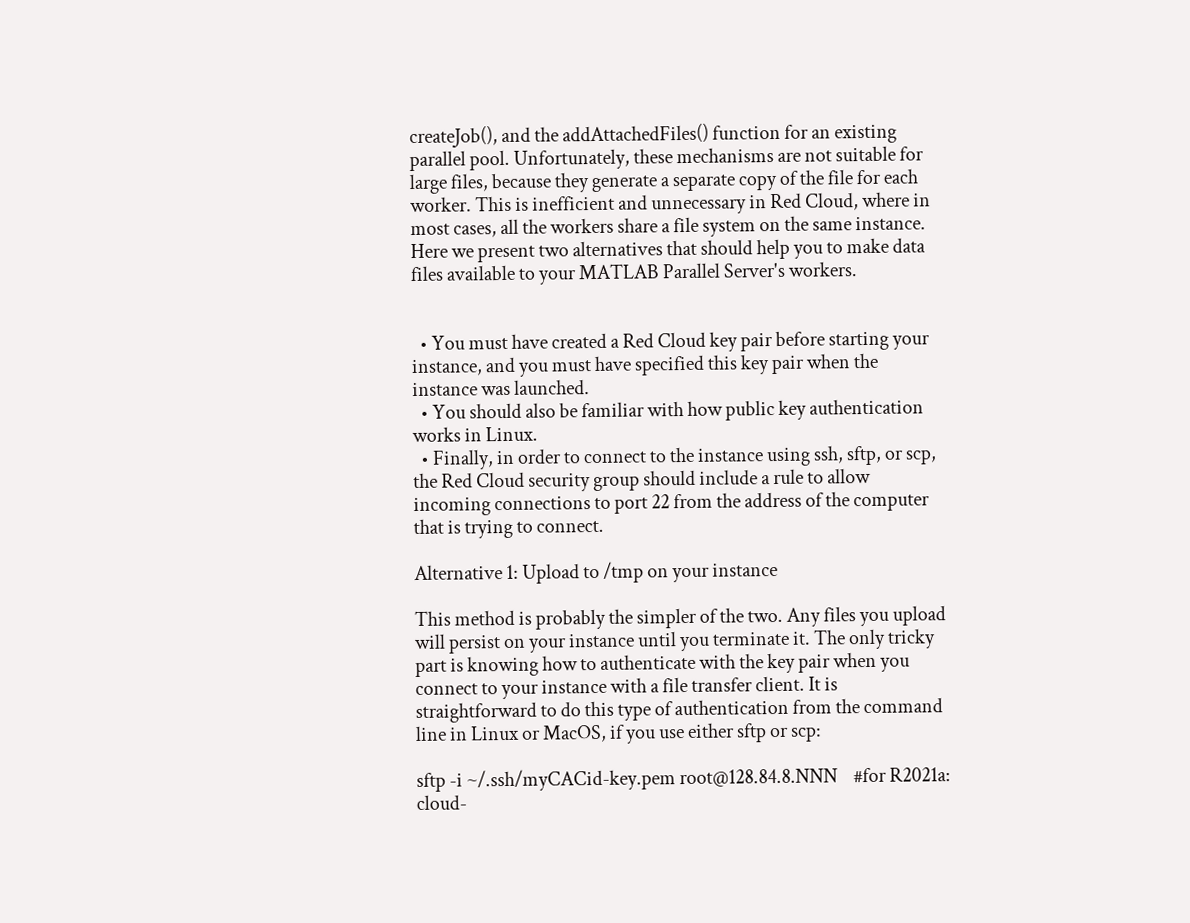createJob(), and the addAttachedFiles() function for an existing parallel pool. Unfortunately, these mechanisms are not suitable for large files, because they generate a separate copy of the file for each worker. This is inefficient and unnecessary in Red Cloud, where in most cases, all the workers share a file system on the same instance. Here we present two alternatives that should help you to make data files available to your MATLAB Parallel Server's workers.


  • You must have created a Red Cloud key pair before starting your instance, and you must have specified this key pair when the instance was launched.
  • You should also be familiar with how public key authentication works in Linux.
  • Finally, in order to connect to the instance using ssh, sftp, or scp, the Red Cloud security group should include a rule to allow incoming connections to port 22 from the address of the computer that is trying to connect.

Alternative 1: Upload to /tmp on your instance

This method is probably the simpler of the two. Any files you upload will persist on your instance until you terminate it. The only tricky part is knowing how to authenticate with the key pair when you connect to your instance with a file transfer client. It is straightforward to do this type of authentication from the command line in Linux or MacOS, if you use either sftp or scp:

sftp -i ~/.ssh/myCACid-key.pem root@128.84.8.NNN    #for R2021a: cloud-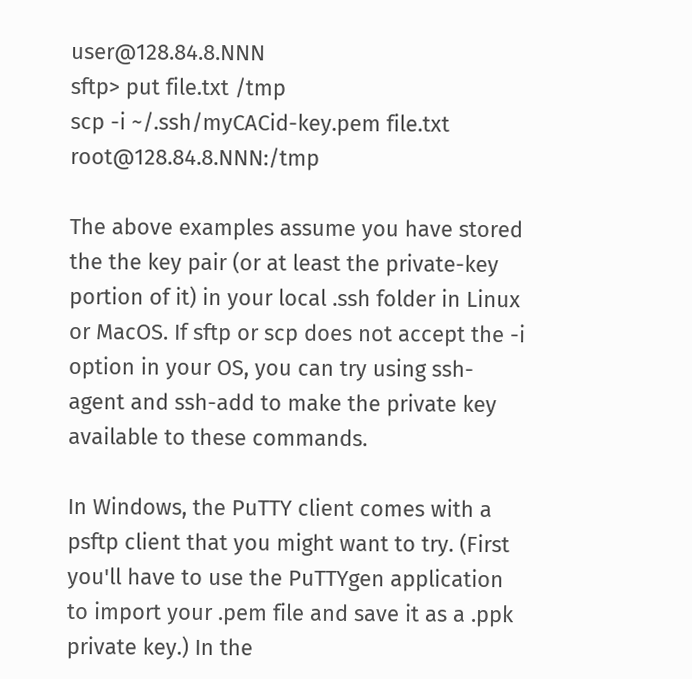user@128.84.8.NNN
sftp> put file.txt /tmp
scp -i ~/.ssh/myCACid-key.pem file.txt root@128.84.8.NNN:/tmp

The above examples assume you have stored the the key pair (or at least the private-key portion of it) in your local .ssh folder in Linux or MacOS. If sftp or scp does not accept the -i option in your OS, you can try using ssh-agent and ssh-add to make the private key available to these commands.

In Windows, the PuTTY client comes with a psftp client that you might want to try. (First you'll have to use the PuTTYgen application to import your .pem file and save it as a .ppk private key.) In the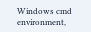Windows cmd environment,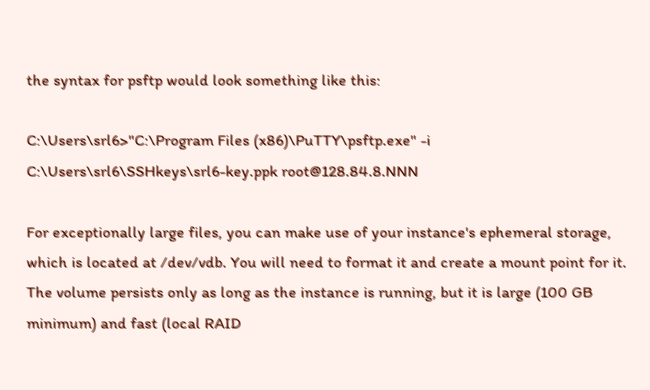the syntax for psftp would look something like this:

C:\Users\srl6>"C:\Program Files (x86)\PuTTY\psftp.exe" -i C:\Users\srl6\SSHkeys\srl6-key.ppk root@128.84.8.NNN

For exceptionally large files, you can make use of your instance's ephemeral storage, which is located at /dev/vdb. You will need to format it and create a mount point for it. The volume persists only as long as the instance is running, but it is large (100 GB minimum) and fast (local RAID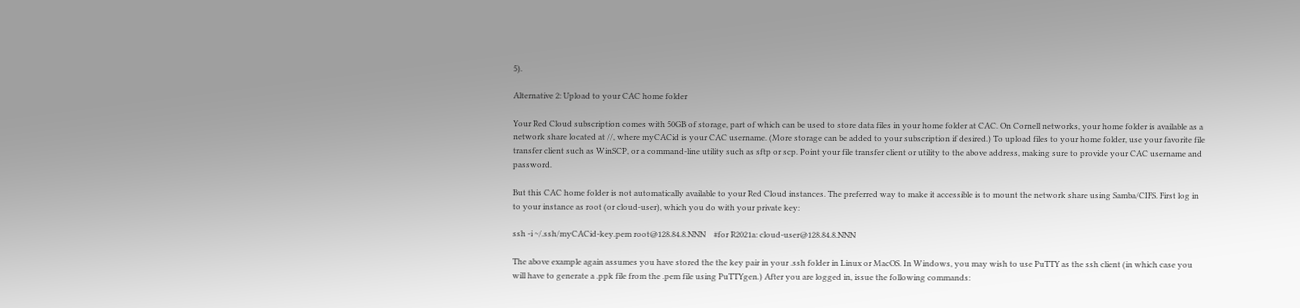5).

Alternative 2: Upload to your CAC home folder

Your Red Cloud subscription comes with 50GB of storage, part of which can be used to store data files in your home folder at CAC. On Cornell networks, your home folder is available as a network share located at //, where myCACid is your CAC username. (More storage can be added to your subscription if desired.) To upload files to your home folder, use your favorite file transfer client such as WinSCP, or a command-line utility such as sftp or scp. Point your file transfer client or utility to the above address, making sure to provide your CAC username and password.

But this CAC home folder is not automatically available to your Red Cloud instances. The preferred way to make it accessible is to mount the network share using Samba/CIFS. First log in to your instance as root (or cloud-user), which you do with your private key:

ssh -i ~/.ssh/myCACid-key.pem root@128.84.8.NNN    #for R2021a: cloud-user@128.84.8.NNN

The above example again assumes you have stored the the key pair in your .ssh folder in Linux or MacOS. In Windows, you may wish to use PuTTY as the ssh client (in which case you will have to generate a .ppk file from the .pem file using PuTTYgen.) After you are logged in, issue the following commands: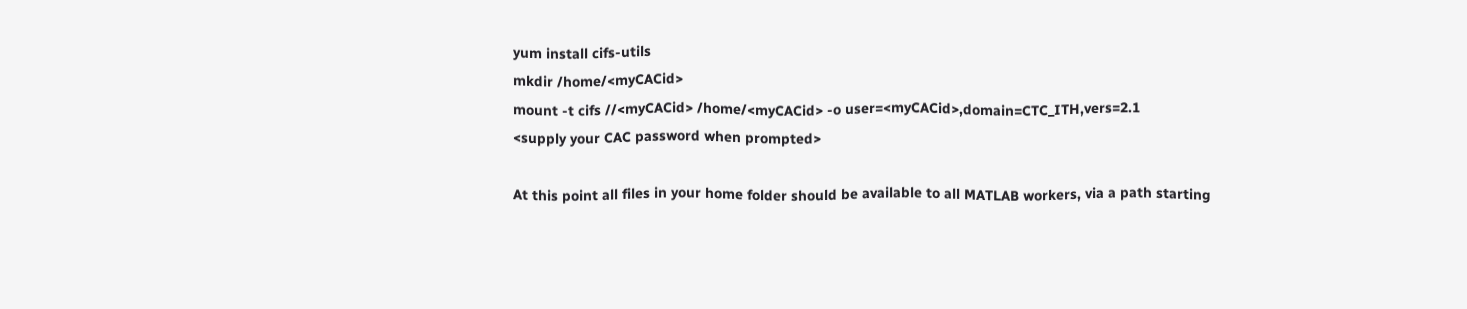yum install cifs-utils
mkdir /home/<myCACid>
mount -t cifs //<myCACid> /home/<myCACid> -o user=<myCACid>,domain=CTC_ITH,vers=2.1
<supply your CAC password when prompted>

At this point all files in your home folder should be available to all MATLAB workers, via a path starting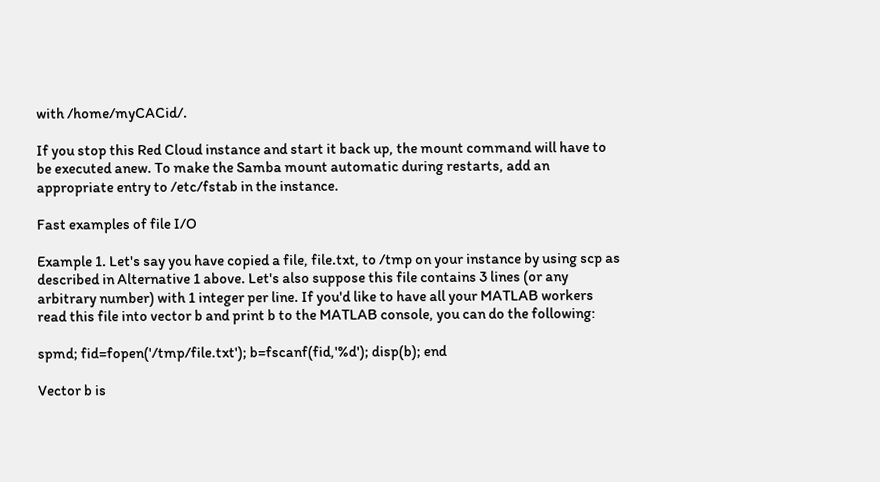with /home/myCACid/.

If you stop this Red Cloud instance and start it back up, the mount command will have to be executed anew. To make the Samba mount automatic during restarts, add an appropriate entry to /etc/fstab in the instance.

Fast examples of file I/O

Example 1. Let's say you have copied a file, file.txt, to /tmp on your instance by using scp as described in Alternative 1 above. Let's also suppose this file contains 3 lines (or any arbitrary number) with 1 integer per line. If you'd like to have all your MATLAB workers read this file into vector b and print b to the MATLAB console, you can do the following:

spmd; fid=fopen('/tmp/file.txt'); b=fscanf(fid,'%d'); disp(b); end

Vector b is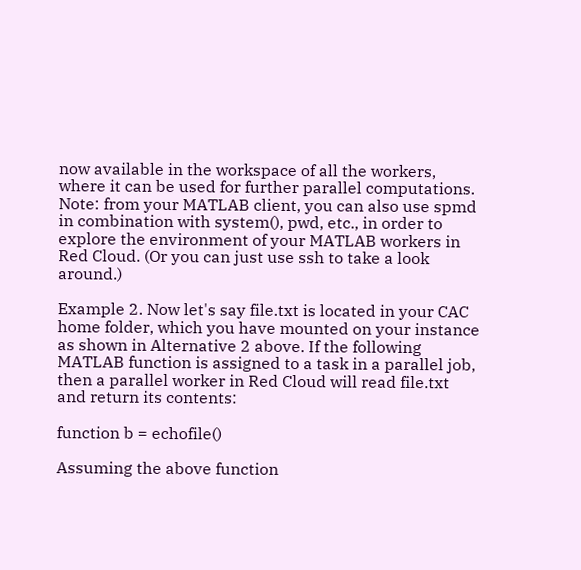now available in the workspace of all the workers, where it can be used for further parallel computations. Note: from your MATLAB client, you can also use spmd in combination with system(), pwd, etc., in order to explore the environment of your MATLAB workers in Red Cloud. (Or you can just use ssh to take a look around.)

Example 2. Now let's say file.txt is located in your CAC home folder, which you have mounted on your instance as shown in Alternative 2 above. If the following MATLAB function is assigned to a task in a parallel job, then a parallel worker in Red Cloud will read file.txt and return its contents:

function b = echofile()

Assuming the above function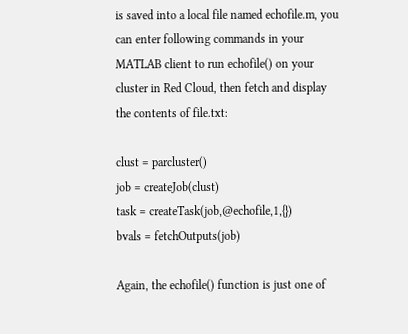is saved into a local file named echofile.m, you can enter following commands in your MATLAB client to run echofile() on your cluster in Red Cloud, then fetch and display the contents of file.txt:

clust = parcluster()
job = createJob(clust)
task = createTask(job,@echofile,1,{})
bvals = fetchOutputs(job)

Again, the echofile() function is just one of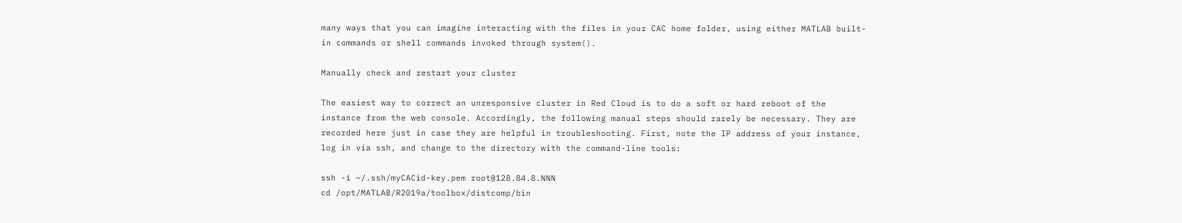many ways that you can imagine interacting with the files in your CAC home folder, using either MATLAB built-in commands or shell commands invoked through system().

Manually check and restart your cluster

The easiest way to correct an unresponsive cluster in Red Cloud is to do a soft or hard reboot of the instance from the web console. Accordingly, the following manual steps should rarely be necessary. They are recorded here just in case they are helpful in troubleshooting. First, note the IP address of your instance, log in via ssh, and change to the directory with the command-line tools:

ssh -i ~/.ssh/myCACid-key.pem root@128.84.8.NNN
cd /opt/MATLAB/R2019a/toolbox/distcomp/bin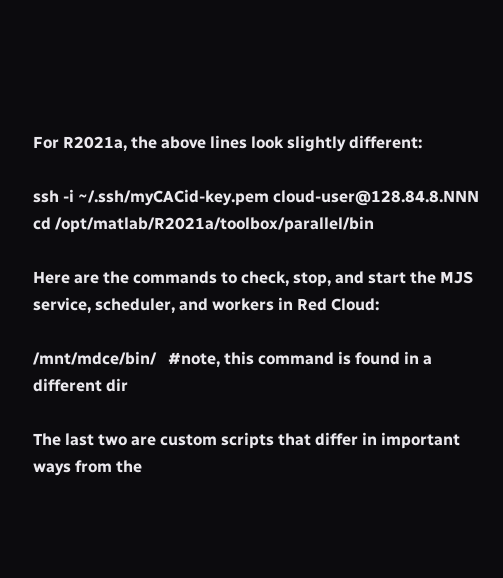For R2021a, the above lines look slightly different:

ssh -i ~/.ssh/myCACid-key.pem cloud-user@128.84.8.NNN
cd /opt/matlab/R2021a/toolbox/parallel/bin

Here are the commands to check, stop, and start the MJS service, scheduler, and workers in Red Cloud:

/mnt/mdce/bin/   #note, this command is found in a different dir

The last two are custom scripts that differ in important ways from the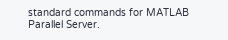standard commands for MATLAB Parallel Server.